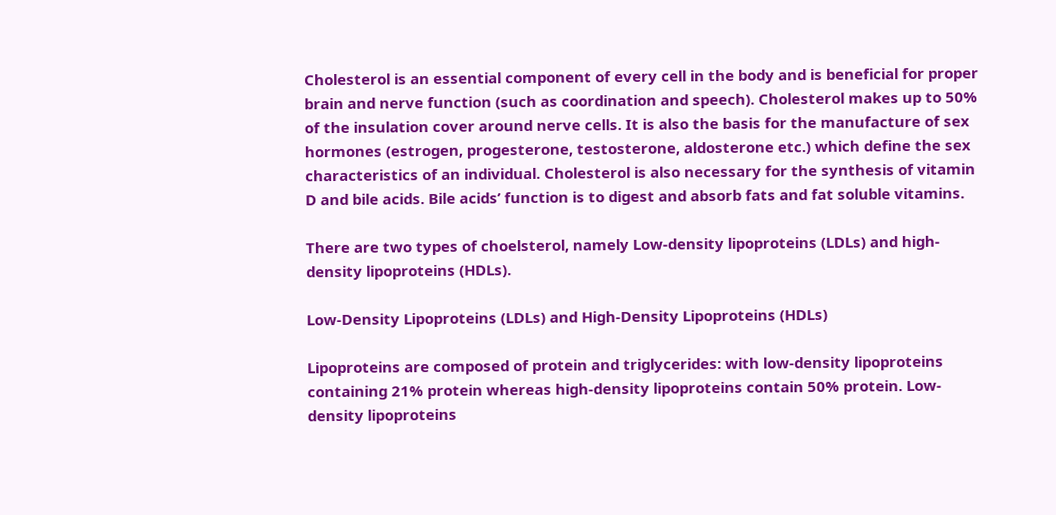Cholesterol is an essential component of every cell in the body and is beneficial for proper brain and nerve function (such as coordination and speech). Cholesterol makes up to 50% of the insulation cover around nerve cells. It is also the basis for the manufacture of sex hormones (estrogen, progesterone, testosterone, aldosterone etc.) which define the sex characteristics of an individual. Cholesterol is also necessary for the synthesis of vitamin D and bile acids. Bile acids’ function is to digest and absorb fats and fat soluble vitamins.

There are two types of choelsterol, namely Low-density lipoproteins (LDLs) and high-density lipoproteins (HDLs).

Low-Density Lipoproteins (LDLs) and High-Density Lipoproteins (HDLs)

Lipoproteins are composed of protein and triglycerides: with low-density lipoproteins containing 21% protein whereas high-density lipoproteins contain 50% protein. Low-density lipoproteins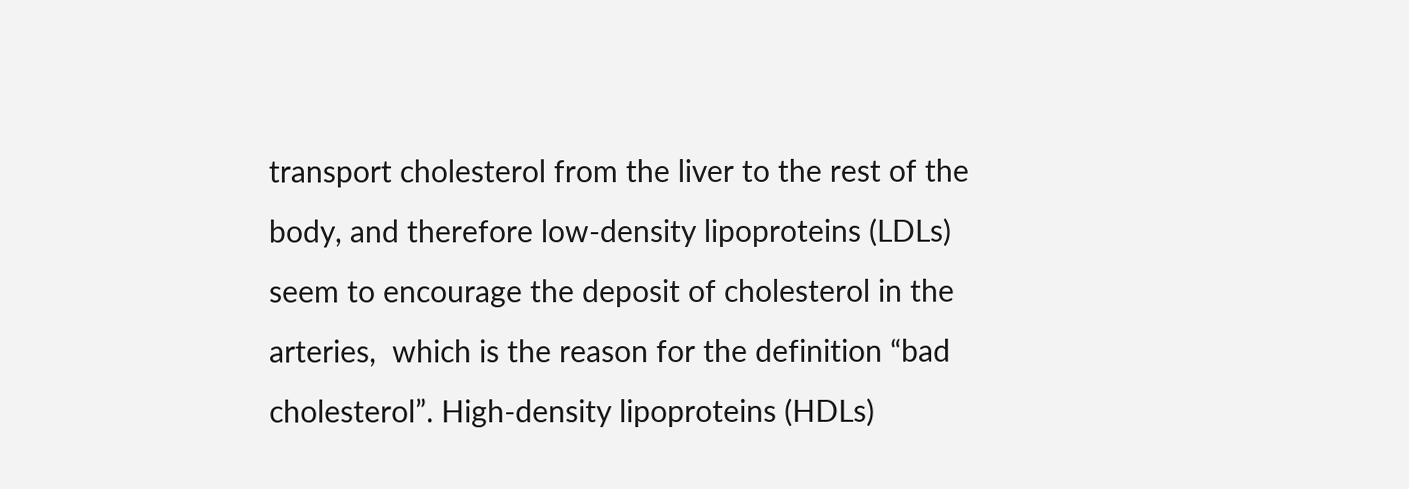transport cholesterol from the liver to the rest of the body, and therefore low-density lipoproteins (LDLs) seem to encourage the deposit of cholesterol in the arteries,  which is the reason for the definition “bad cholesterol”. High-density lipoproteins (HDLs)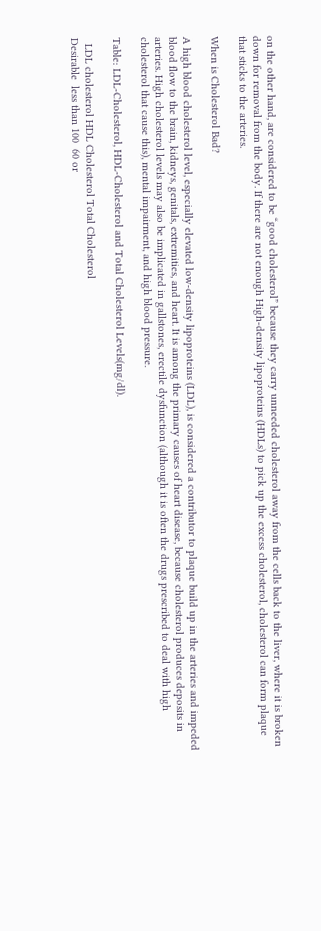on the other hand, are considered to be “good cholesterol” because they carry unneeded cholesterol away from the cells back to the liver, where it is broken down for removal from the body. If there are not enough High-density lipoproteins (HDLs) to pick up the excess cholesterol, cholesterol can form plaque that sticks to the arteries.

When is Cholesterol Bad?

A high blood cholesterol level, especially elevated low-density lipoproteins (LDL), is considered a contributor to plaque build up in the arteries and impeded blood flow to the brain, kidneys, genitals, extremities, and heart. It is among the primary causes of heart disease, because cholesterol produces deposits in arteries. High cholesterol levels may also be implicated in gallstones, erectile dysfunction (although it is often the drugs prescribed to deal with high cholesterol that cause this), mental impairment, and high blood pressure.

Table: LDL-Cholesterol, HDL-Cholesterol and Total Cholesterol Levels(mg/dl).

  LDL cholesterol HDL Cholesterol Total Cholesterol
Desirable  less than 100  60 or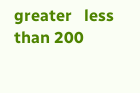greater   less than 200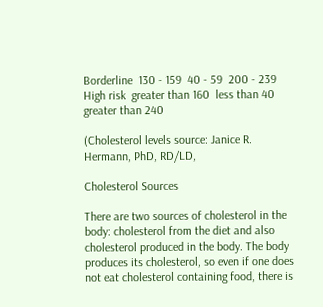Borderline  130 - 159  40 - 59  200 - 239
High risk  greater than 160  less than 40  greater than 240

(Cholesterol levels source: Janice R. Hermann, PhD, RD/LD,

Cholesterol Sources

There are two sources of cholesterol in the body: cholesterol from the diet and also cholesterol produced in the body. The body produces its cholesterol, so even if one does not eat cholesterol containing food, there is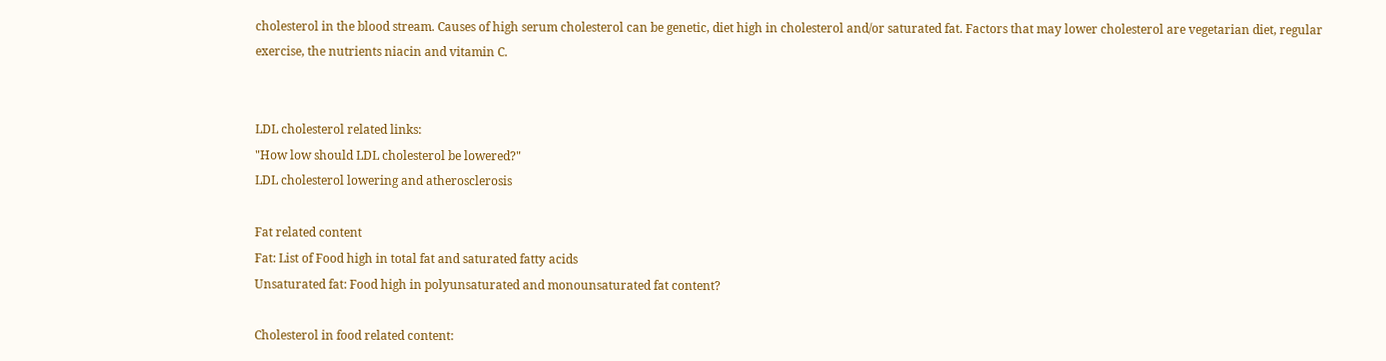cholesterol in the blood stream. Causes of high serum cholesterol can be genetic, diet high in cholesterol and/or saturated fat. Factors that may lower cholesterol are vegetarian diet, regular exercise, the nutrients niacin and vitamin C.


LDL cholesterol related links:
"How low should LDL cholesterol be lowered?"
LDL cholesterol lowering and atherosclerosis

Fat related content
Fat: List of Food high in total fat and saturated fatty acids
Unsaturated fat: Food high in polyunsaturated and monounsaturated fat content?

Cholesterol in food related content: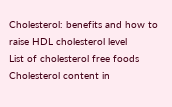Cholesterol: benefits and how to raise HDL cholesterol level
List of cholesterol free foods
Cholesterol content in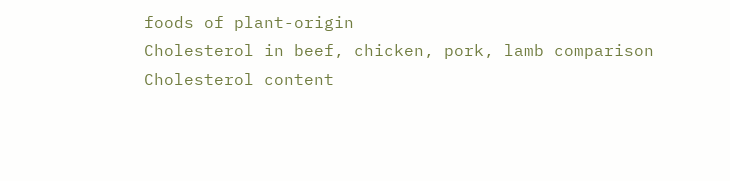foods of plant-origin
Cholesterol in beef, chicken, pork, lamb comparison
Cholesterol content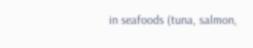in seafoods (tuna, salmon,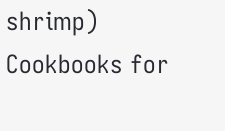shrimp)
Cookbooks for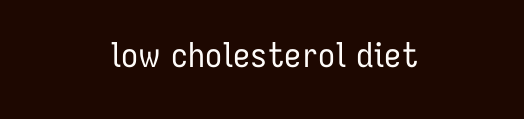low cholesterol diet